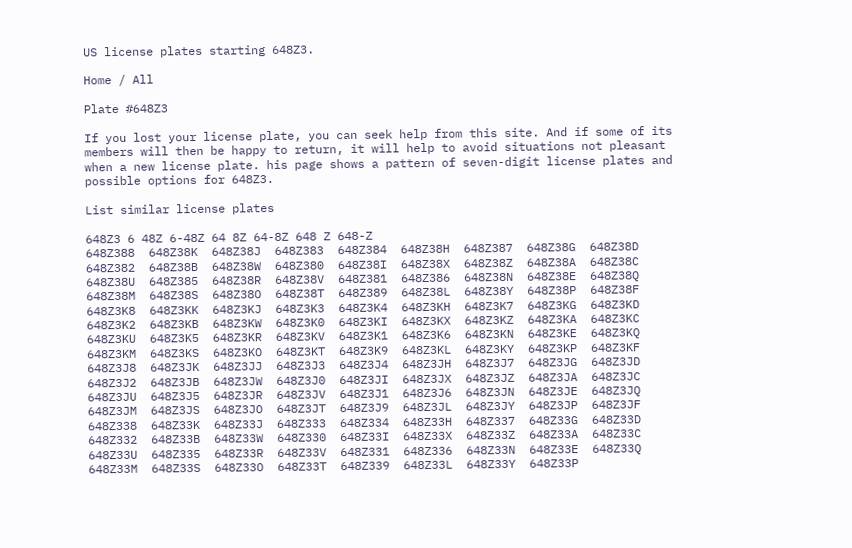US license plates starting 648Z3.

Home / All

Plate #648Z3

If you lost your license plate, you can seek help from this site. And if some of its members will then be happy to return, it will help to avoid situations not pleasant when a new license plate. his page shows a pattern of seven-digit license plates and possible options for 648Z3.

List similar license plates

648Z3 6 48Z 6-48Z 64 8Z 64-8Z 648 Z 648-Z
648Z388  648Z38K  648Z38J  648Z383  648Z384  648Z38H  648Z387  648Z38G  648Z38D  648Z382  648Z38B  648Z38W  648Z380  648Z38I  648Z38X  648Z38Z  648Z38A  648Z38C  648Z38U  648Z385  648Z38R  648Z38V  648Z381  648Z386  648Z38N  648Z38E  648Z38Q  648Z38M  648Z38S  648Z38O  648Z38T  648Z389  648Z38L  648Z38Y  648Z38P  648Z38F
648Z3K8  648Z3KK  648Z3KJ  648Z3K3  648Z3K4  648Z3KH  648Z3K7  648Z3KG  648Z3KD  648Z3K2  648Z3KB  648Z3KW  648Z3K0  648Z3KI  648Z3KX  648Z3KZ  648Z3KA  648Z3KC  648Z3KU  648Z3K5  648Z3KR  648Z3KV  648Z3K1  648Z3K6  648Z3KN  648Z3KE  648Z3KQ  648Z3KM  648Z3KS  648Z3KO  648Z3KT  648Z3K9  648Z3KL  648Z3KY  648Z3KP  648Z3KF
648Z3J8  648Z3JK  648Z3JJ  648Z3J3  648Z3J4  648Z3JH  648Z3J7  648Z3JG  648Z3JD  648Z3J2  648Z3JB  648Z3JW  648Z3J0  648Z3JI  648Z3JX  648Z3JZ  648Z3JA  648Z3JC  648Z3JU  648Z3J5  648Z3JR  648Z3JV  648Z3J1  648Z3J6  648Z3JN  648Z3JE  648Z3JQ  648Z3JM  648Z3JS  648Z3JO  648Z3JT  648Z3J9  648Z3JL  648Z3JY  648Z3JP  648Z3JF
648Z338  648Z33K  648Z33J  648Z333  648Z334  648Z33H  648Z337  648Z33G  648Z33D  648Z332  648Z33B  648Z33W  648Z330  648Z33I  648Z33X  648Z33Z  648Z33A  648Z33C  648Z33U  648Z335  648Z33R  648Z33V  648Z331  648Z336  648Z33N  648Z33E  648Z33Q  648Z33M  648Z33S  648Z33O  648Z33T  648Z339  648Z33L  648Z33Y  648Z33P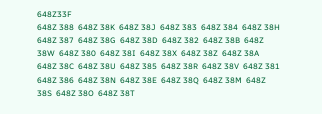648Z33F
648Z 388  648Z 38K  648Z 38J  648Z 383  648Z 384  648Z 38H  648Z 387  648Z 38G  648Z 38D  648Z 382  648Z 38B  648Z 38W  648Z 380  648Z 38I  648Z 38X  648Z 38Z  648Z 38A  648Z 38C  648Z 38U  648Z 385  648Z 38R  648Z 38V  648Z 381  648Z 386  648Z 38N  648Z 38E  648Z 38Q  648Z 38M  648Z 38S  648Z 38O  648Z 38T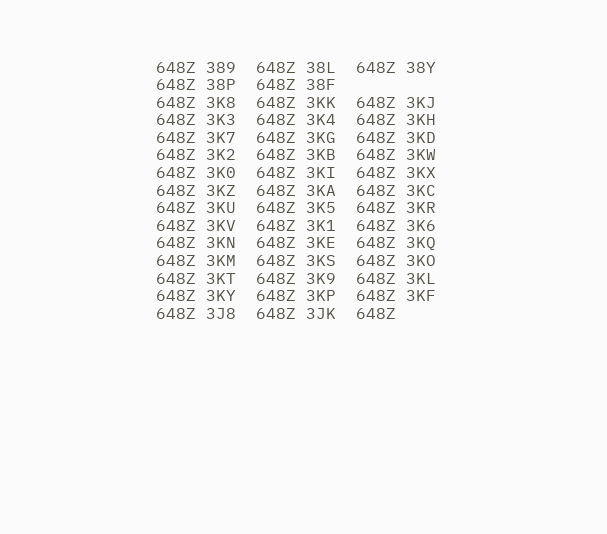648Z 389  648Z 38L  648Z 38Y  648Z 38P  648Z 38F
648Z 3K8  648Z 3KK  648Z 3KJ  648Z 3K3  648Z 3K4  648Z 3KH  648Z 3K7  648Z 3KG  648Z 3KD  648Z 3K2  648Z 3KB  648Z 3KW  648Z 3K0  648Z 3KI  648Z 3KX  648Z 3KZ  648Z 3KA  648Z 3KC  648Z 3KU  648Z 3K5  648Z 3KR  648Z 3KV  648Z 3K1  648Z 3K6  648Z 3KN  648Z 3KE  648Z 3KQ  648Z 3KM  648Z 3KS  648Z 3KO  648Z 3KT  648Z 3K9  648Z 3KL  648Z 3KY  648Z 3KP  648Z 3KF
648Z 3J8  648Z 3JK  648Z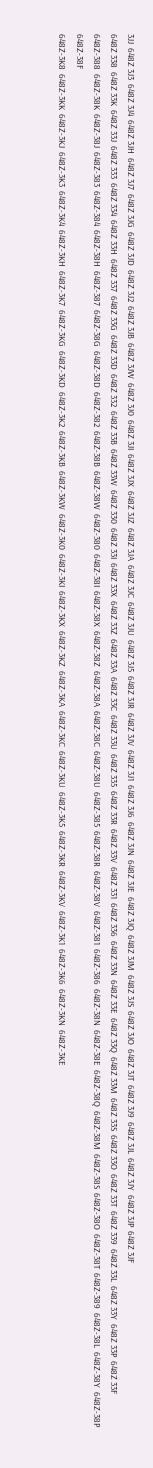3JJ  648Z 3J3  648Z 3J4  648Z 3JH  648Z 3J7  648Z 3JG  648Z 3JD  648Z 3J2  648Z 3JB  648Z 3JW  648Z 3J0  648Z 3JI  648Z 3JX  648Z 3JZ  648Z 3JA  648Z 3JC  648Z 3JU  648Z 3J5  648Z 3JR  648Z 3JV  648Z 3J1  648Z 3J6  648Z 3JN  648Z 3JE  648Z 3JQ  648Z 3JM  648Z 3JS  648Z 3JO  648Z 3JT  648Z 3J9  648Z 3JL  648Z 3JY  648Z 3JP  648Z 3JF
648Z 338  648Z 33K  648Z 33J  648Z 333  648Z 334  648Z 33H  648Z 337  648Z 33G  648Z 33D  648Z 332  648Z 33B  648Z 33W  648Z 330  648Z 33I  648Z 33X  648Z 33Z  648Z 33A  648Z 33C  648Z 33U  648Z 335  648Z 33R  648Z 33V  648Z 331  648Z 336  648Z 33N  648Z 33E  648Z 33Q  648Z 33M  648Z 33S  648Z 33O  648Z 33T  648Z 339  648Z 33L  648Z 33Y  648Z 33P  648Z 33F
648Z-388  648Z-38K  648Z-38J  648Z-383  648Z-384  648Z-38H  648Z-387  648Z-38G  648Z-38D  648Z-382  648Z-38B  648Z-38W  648Z-380  648Z-38I  648Z-38X  648Z-38Z  648Z-38A  648Z-38C  648Z-38U  648Z-385  648Z-38R  648Z-38V  648Z-381  648Z-386  648Z-38N  648Z-38E  648Z-38Q  648Z-38M  648Z-38S  648Z-38O  648Z-38T  648Z-389  648Z-38L  648Z-38Y  648Z-38P  648Z-38F
648Z-3K8  648Z-3KK  648Z-3KJ  648Z-3K3  648Z-3K4  648Z-3KH  648Z-3K7  648Z-3KG  648Z-3KD  648Z-3K2  648Z-3KB  648Z-3KW  648Z-3K0  648Z-3KI  648Z-3KX  648Z-3KZ  648Z-3KA  648Z-3KC  648Z-3KU  648Z-3K5  648Z-3KR  648Z-3KV  648Z-3K1  648Z-3K6  648Z-3KN  648Z-3KE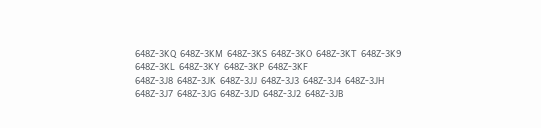648Z-3KQ  648Z-3KM  648Z-3KS  648Z-3KO  648Z-3KT  648Z-3K9  648Z-3KL  648Z-3KY  648Z-3KP  648Z-3KF
648Z-3J8  648Z-3JK  648Z-3JJ  648Z-3J3  648Z-3J4  648Z-3JH  648Z-3J7  648Z-3JG  648Z-3JD  648Z-3J2  648Z-3JB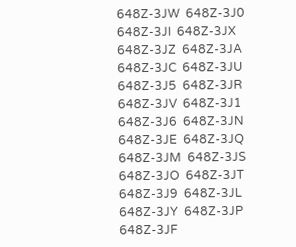648Z-3JW  648Z-3J0  648Z-3JI  648Z-3JX  648Z-3JZ  648Z-3JA  648Z-3JC  648Z-3JU  648Z-3J5  648Z-3JR  648Z-3JV  648Z-3J1  648Z-3J6  648Z-3JN  648Z-3JE  648Z-3JQ  648Z-3JM  648Z-3JS  648Z-3JO  648Z-3JT  648Z-3J9  648Z-3JL  648Z-3JY  648Z-3JP  648Z-3JF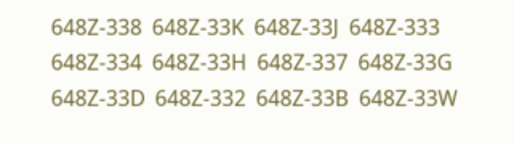648Z-338  648Z-33K  648Z-33J  648Z-333  648Z-334  648Z-33H  648Z-337  648Z-33G  648Z-33D  648Z-332  648Z-33B  648Z-33W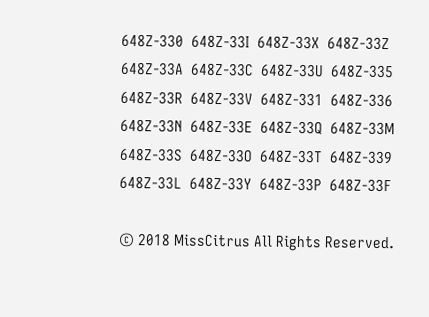648Z-330  648Z-33I  648Z-33X  648Z-33Z  648Z-33A  648Z-33C  648Z-33U  648Z-335  648Z-33R  648Z-33V  648Z-331  648Z-336  648Z-33N  648Z-33E  648Z-33Q  648Z-33M  648Z-33S  648Z-33O  648Z-33T  648Z-339  648Z-33L  648Z-33Y  648Z-33P  648Z-33F

© 2018 MissCitrus All Rights Reserved.